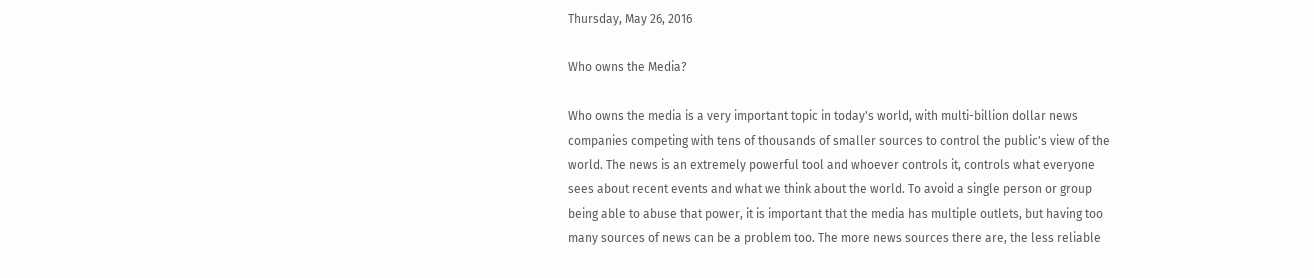Thursday, May 26, 2016

Who owns the Media?

Who owns the media is a very important topic in today's world, with multi-billion dollar news companies competing with tens of thousands of smaller sources to control the public's view of the world. The news is an extremely powerful tool and whoever controls it, controls what everyone sees about recent events and what we think about the world. To avoid a single person or group being able to abuse that power, it is important that the media has multiple outlets, but having too many sources of news can be a problem too. The more news sources there are, the less reliable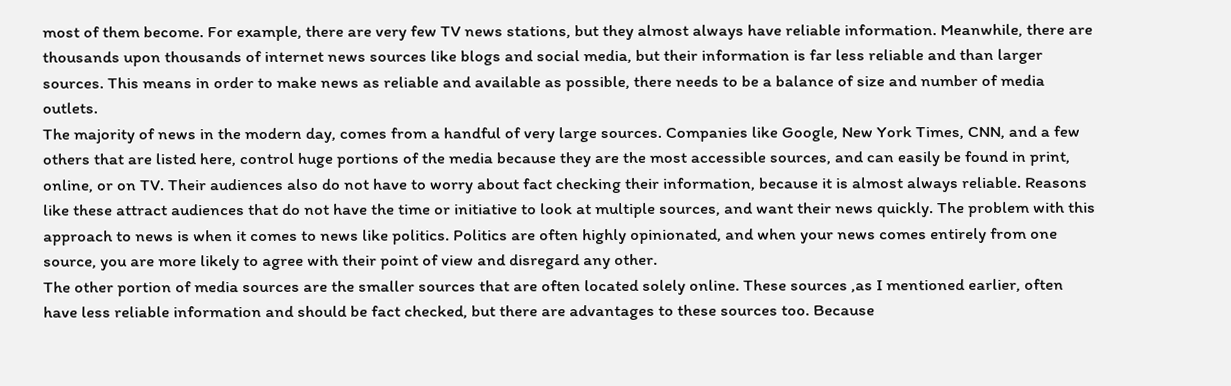most of them become. For example, there are very few TV news stations, but they almost always have reliable information. Meanwhile, there are thousands upon thousands of internet news sources like blogs and social media, but their information is far less reliable and than larger sources. This means in order to make news as reliable and available as possible, there needs to be a balance of size and number of media outlets.
The majority of news in the modern day, comes from a handful of very large sources. Companies like Google, New York Times, CNN, and a few others that are listed here, control huge portions of the media because they are the most accessible sources, and can easily be found in print, online, or on TV. Their audiences also do not have to worry about fact checking their information, because it is almost always reliable. Reasons like these attract audiences that do not have the time or initiative to look at multiple sources, and want their news quickly. The problem with this approach to news is when it comes to news like politics. Politics are often highly opinionated, and when your news comes entirely from one source, you are more likely to agree with their point of view and disregard any other.
The other portion of media sources are the smaller sources that are often located solely online. These sources ,as I mentioned earlier, often have less reliable information and should be fact checked, but there are advantages to these sources too. Because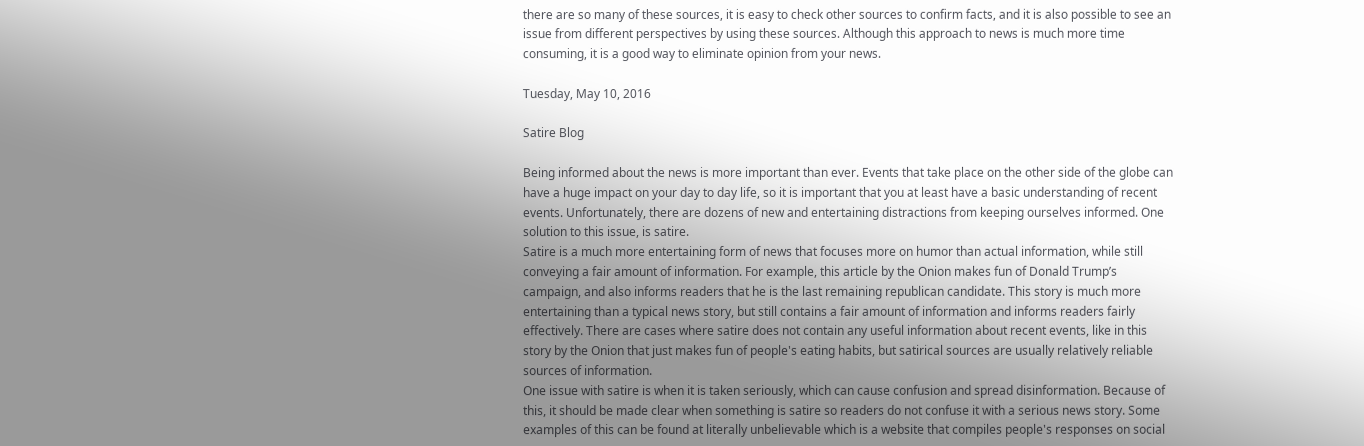there are so many of these sources, it is easy to check other sources to confirm facts, and it is also possible to see an issue from different perspectives by using these sources. Although this approach to news is much more time consuming, it is a good way to eliminate opinion from your news.

Tuesday, May 10, 2016

Satire Blog

Being informed about the news is more important than ever. Events that take place on the other side of the globe can have a huge impact on your day to day life, so it is important that you at least have a basic understanding of recent events. Unfortunately, there are dozens of new and entertaining distractions from keeping ourselves informed. One solution to this issue, is satire.
Satire is a much more entertaining form of news that focuses more on humor than actual information, while still conveying a fair amount of information. For example, this article by the Onion makes fun of Donald Trump’s campaign, and also informs readers that he is the last remaining republican candidate. This story is much more entertaining than a typical news story, but still contains a fair amount of information and informs readers fairly effectively. There are cases where satire does not contain any useful information about recent events, like in this story by the Onion that just makes fun of people's eating habits, but satirical sources are usually relatively reliable sources of information.
One issue with satire is when it is taken seriously, which can cause confusion and spread disinformation. Because of this, it should be made clear when something is satire so readers do not confuse it with a serious news story. Some examples of this can be found at literally unbelievable which is a website that compiles people's responses on social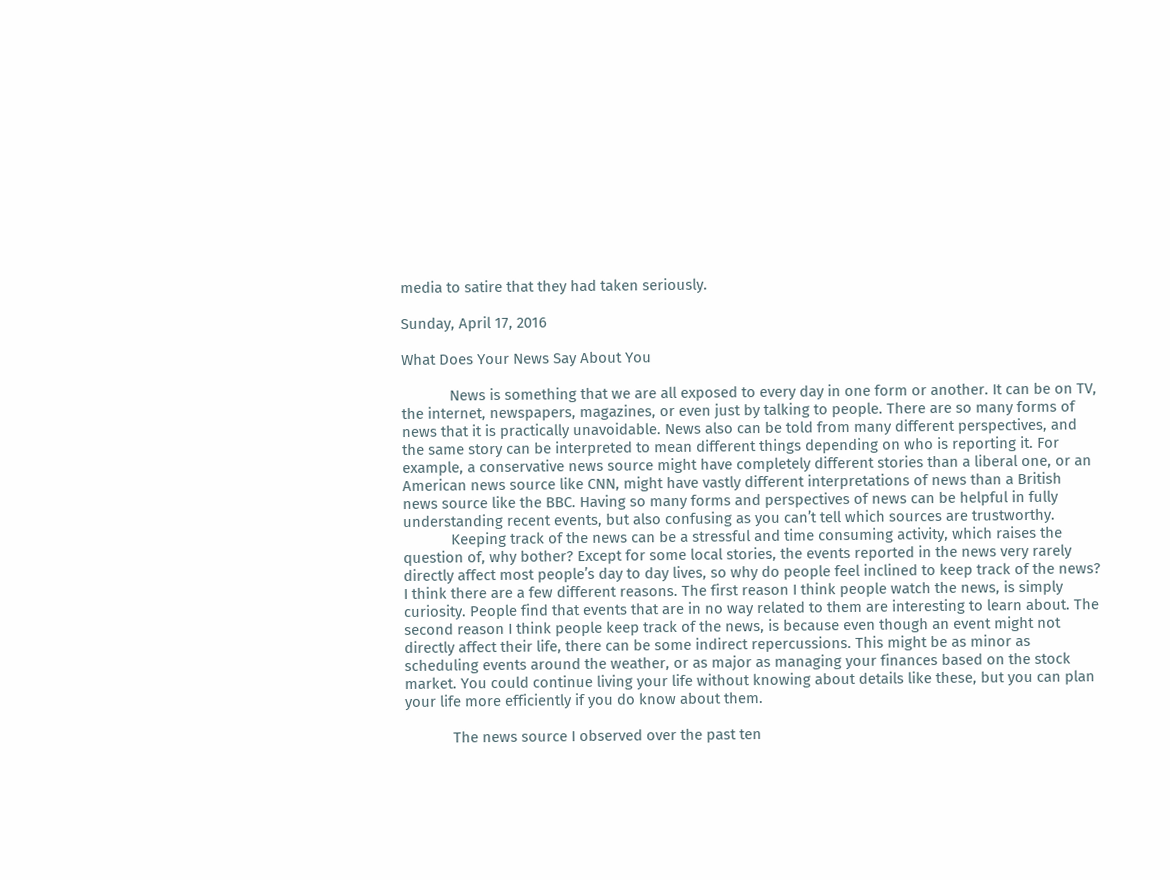media to satire that they had taken seriously.

Sunday, April 17, 2016

What Does Your News Say About You

            News is something that we are all exposed to every day in one form or another. It can be on TV, the internet, newspapers, magazines, or even just by talking to people. There are so many forms of news that it is practically unavoidable. News also can be told from many different perspectives, and the same story can be interpreted to mean different things depending on who is reporting it. For example, a conservative news source might have completely different stories than a liberal one, or an American news source like CNN, might have vastly different interpretations of news than a British news source like the BBC. Having so many forms and perspectives of news can be helpful in fully understanding recent events, but also confusing as you can’t tell which sources are trustworthy.
            Keeping track of the news can be a stressful and time consuming activity, which raises the question of, why bother? Except for some local stories, the events reported in the news very rarely directly affect most people’s day to day lives, so why do people feel inclined to keep track of the news? I think there are a few different reasons. The first reason I think people watch the news, is simply curiosity. People find that events that are in no way related to them are interesting to learn about. The second reason I think people keep track of the news, is because even though an event might not directly affect their life, there can be some indirect repercussions. This might be as minor as scheduling events around the weather, or as major as managing your finances based on the stock market. You could continue living your life without knowing about details like these, but you can plan your life more efficiently if you do know about them.

            The news source I observed over the past ten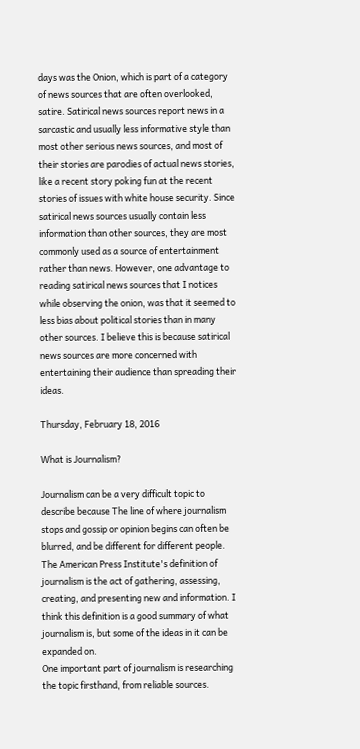days was the Onion, which is part of a category of news sources that are often overlooked, satire. Satirical news sources report news in a sarcastic and usually less informative style than most other serious news sources, and most of their stories are parodies of actual news stories, like a recent story poking fun at the recent stories of issues with white house security. Since satirical news sources usually contain less information than other sources, they are most commonly used as a source of entertainment rather than news. However, one advantage to reading satirical news sources that I notices while observing the onion, was that it seemed to less bias about political stories than in many other sources. I believe this is because satirical news sources are more concerned with entertaining their audience than spreading their ideas.

Thursday, February 18, 2016

What is Journalism?

Journalism can be a very difficult topic to describe because The line of where journalism stops and gossip or opinion begins can often be blurred, and be different for different people. The American Press Institute's definition of journalism is the act of gathering, assessing, creating, and presenting new and information. I think this definition is a good summary of what journalism is, but some of the ideas in it can be expanded on.
One important part of journalism is researching the topic firsthand, from reliable sources.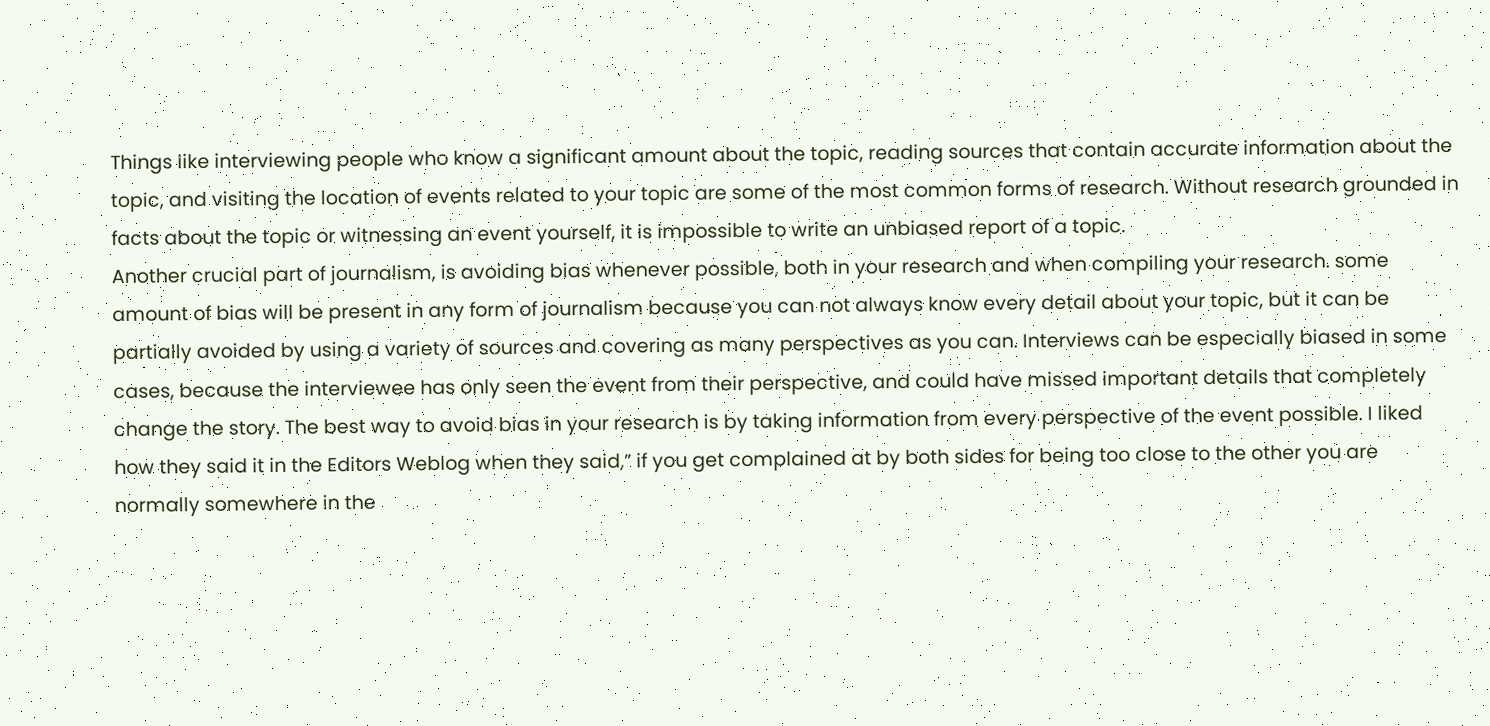Things like interviewing people who know a significant amount about the topic, reading sources that contain accurate information about the topic, and visiting the location of events related to your topic are some of the most common forms of research. Without research grounded in facts about the topic or witnessing an event yourself, it is impossible to write an unbiased report of a topic.
Another crucial part of journalism, is avoiding bias whenever possible, both in your research and when compiling your research. some amount of bias will be present in any form of journalism because you can not always know every detail about your topic, but it can be partially avoided by using a variety of sources and covering as many perspectives as you can. Interviews can be especially biased in some cases, because the interviewee has only seen the event from their perspective, and could have missed important details that completely change the story. The best way to avoid bias in your research is by taking information from every perspective of the event possible. I liked how they said it in the Editors Weblog when they said,” if you get complained at by both sides for being too close to the other you are normally somewhere in the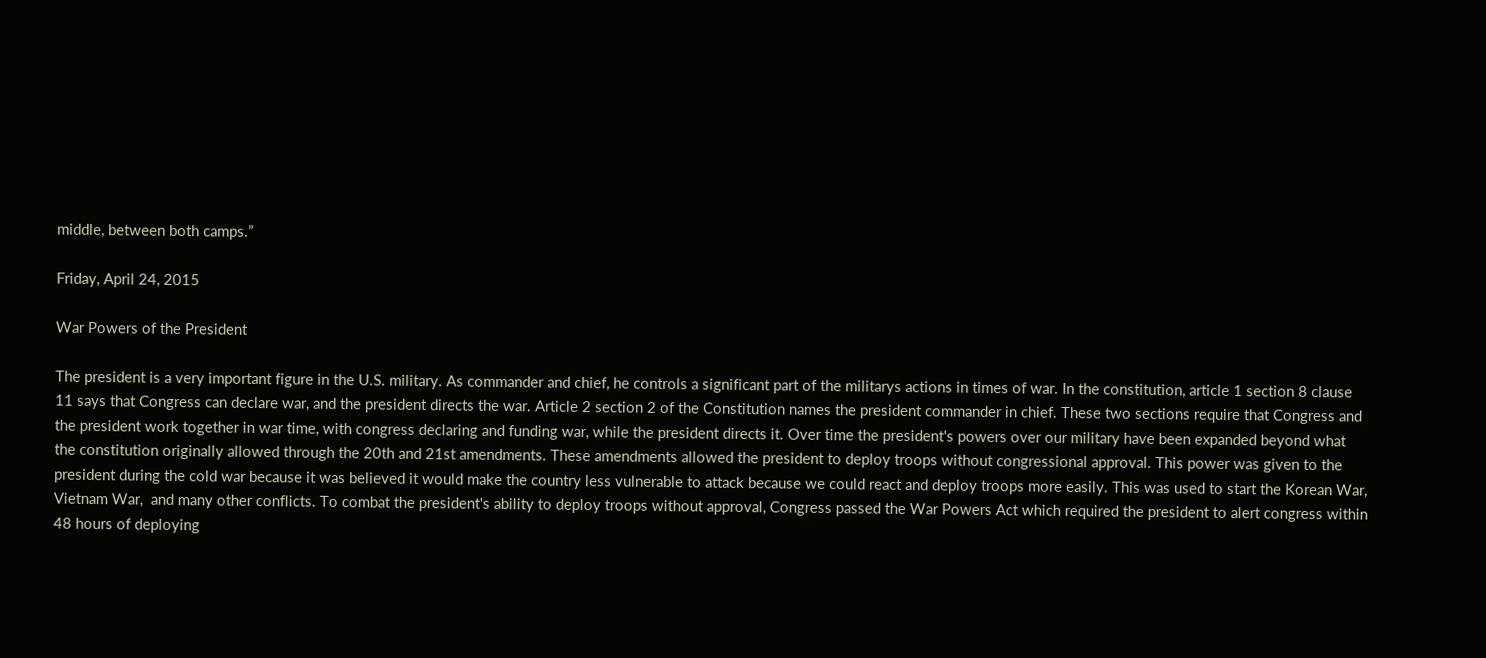middle, between both camps.”

Friday, April 24, 2015

War Powers of the President

The president is a very important figure in the U.S. military. As commander and chief, he controls a significant part of the militarys actions in times of war. In the constitution, article 1 section 8 clause 11 says that Congress can declare war, and the president directs the war. Article 2 section 2 of the Constitution names the president commander in chief. These two sections require that Congress and the president work together in war time, with congress declaring and funding war, while the president directs it. Over time the president's powers over our military have been expanded beyond what the constitution originally allowed through the 20th and 21st amendments. These amendments allowed the president to deploy troops without congressional approval. This power was given to the president during the cold war because it was believed it would make the country less vulnerable to attack because we could react and deploy troops more easily. This was used to start the Korean War,  Vietnam War,  and many other conflicts. To combat the president's ability to deploy troops without approval, Congress passed the War Powers Act which required the president to alert congress within 48 hours of deploying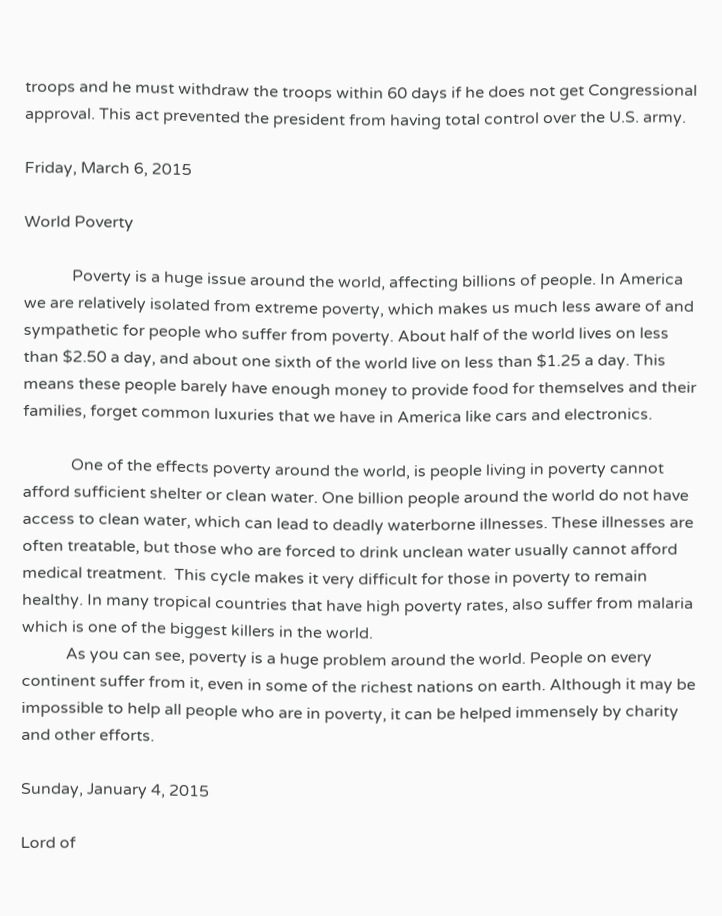troops and he must withdraw the troops within 60 days if he does not get Congressional approval. This act prevented the president from having total control over the U.S. army.

Friday, March 6, 2015

World Poverty

            Poverty is a huge issue around the world, affecting billions of people. In America we are relatively isolated from extreme poverty, which makes us much less aware of and sympathetic for people who suffer from poverty. About half of the world lives on less than $2.50 a day, and about one sixth of the world live on less than $1.25 a day. This means these people barely have enough money to provide food for themselves and their families, forget common luxuries that we have in America like cars and electronics.

            One of the effects poverty around the world, is people living in poverty cannot afford sufficient shelter or clean water. One billion people around the world do not have access to clean water, which can lead to deadly waterborne illnesses. These illnesses are often treatable, but those who are forced to drink unclean water usually cannot afford medical treatment.  This cycle makes it very difficult for those in poverty to remain healthy. In many tropical countries that have high poverty rates, also suffer from malaria which is one of the biggest killers in the world.
           As you can see, poverty is a huge problem around the world. People on every continent suffer from it, even in some of the richest nations on earth. Although it may be impossible to help all people who are in poverty, it can be helped immensely by charity and other efforts.

Sunday, January 4, 2015

Lord of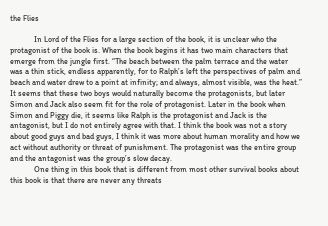the Flies

            In Lord of the Flies for a large section of the book, it is unclear who the protagonist of the book is. When the book begins it has two main characters that emerge from the jungle first. “The beach between the palm terrace and the water was a thin stick, endless apparently, for to Ralph’s left the perspectives of palm and beach and water drew to a point at infinity; and always, almost visible, was the heat.” It seems that these two boys would naturally become the protagonists, but later Simon and Jack also seem fit for the role of protagonist. Later in the book when Simon and Piggy die, it seems like Ralph is the protagonist and Jack is the antagonist, but I do not entirely agree with that. I think the book was not a story about good guys and bad guys, I think it was more about human morality and how we act without authority or threat of punishment. The protagonist was the entire group and the antagonist was the group’s slow decay.
            One thing in this book that is different from most other survival books about this book is that there are never any threats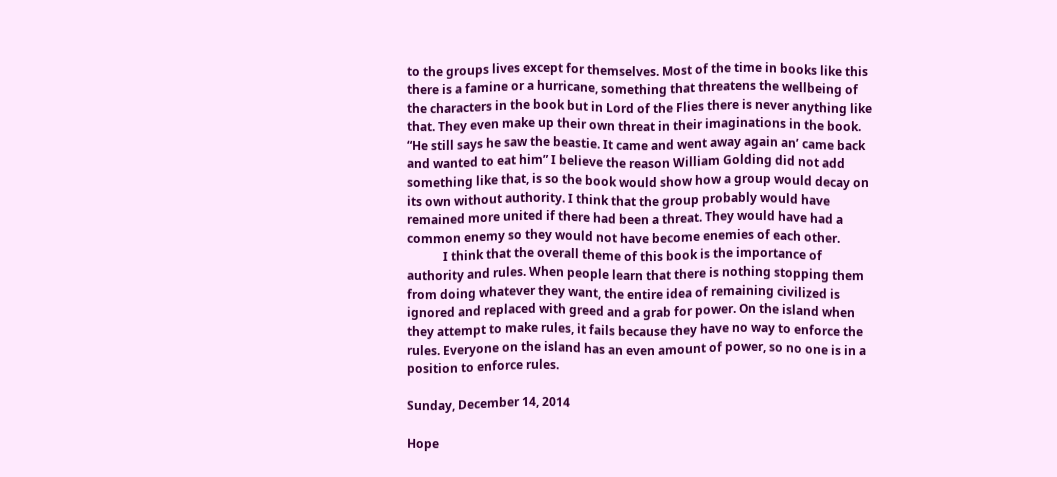to the groups lives except for themselves. Most of the time in books like this there is a famine or a hurricane, something that threatens the wellbeing of the characters in the book but in Lord of the Flies there is never anything like that. They even make up their own threat in their imaginations in the book. “He still says he saw the beastie. It came and went away again an’ came back and wanted to eat him” I believe the reason William Golding did not add something like that, is so the book would show how a group would decay on its own without authority. I think that the group probably would have remained more united if there had been a threat. They would have had a common enemy so they would not have become enemies of each other.
            I think that the overall theme of this book is the importance of authority and rules. When people learn that there is nothing stopping them from doing whatever they want, the entire idea of remaining civilized is ignored and replaced with greed and a grab for power. On the island when they attempt to make rules, it fails because they have no way to enforce the rules. Everyone on the island has an even amount of power, so no one is in a position to enforce rules.

Sunday, December 14, 2014

Hope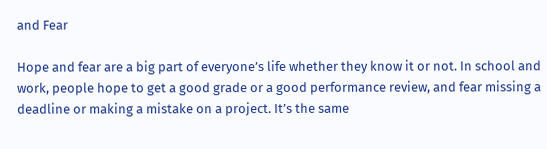and Fear

Hope and fear are a big part of everyone’s life whether they know it or not. In school and work, people hope to get a good grade or a good performance review, and fear missing a deadline or making a mistake on a project. It’s the same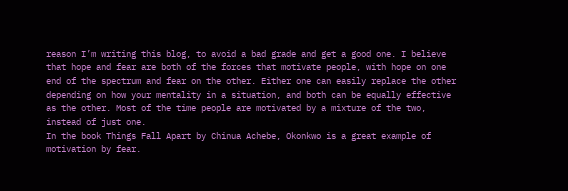reason I’m writing this blog, to avoid a bad grade and get a good one. I believe that hope and fear are both of the forces that motivate people, with hope on one end of the spectrum and fear on the other. Either one can easily replace the other depending on how your mentality in a situation, and both can be equally effective as the other. Most of the time people are motivated by a mixture of the two, instead of just one.
In the book Things Fall Apart by Chinua Achebe, Okonkwo is a great example of motivation by fear.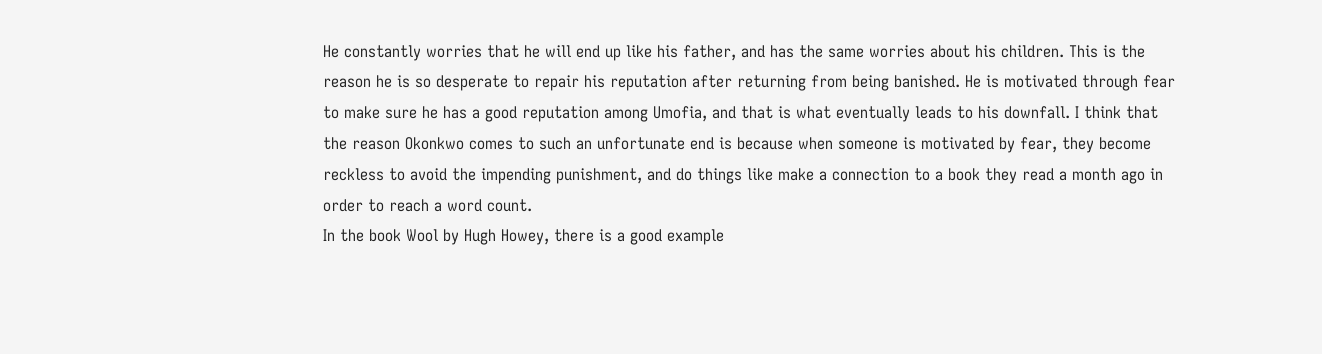He constantly worries that he will end up like his father, and has the same worries about his children. This is the reason he is so desperate to repair his reputation after returning from being banished. He is motivated through fear to make sure he has a good reputation among Umofia, and that is what eventually leads to his downfall. I think that the reason Okonkwo comes to such an unfortunate end is because when someone is motivated by fear, they become reckless to avoid the impending punishment, and do things like make a connection to a book they read a month ago in order to reach a word count.
In the book Wool by Hugh Howey, there is a good example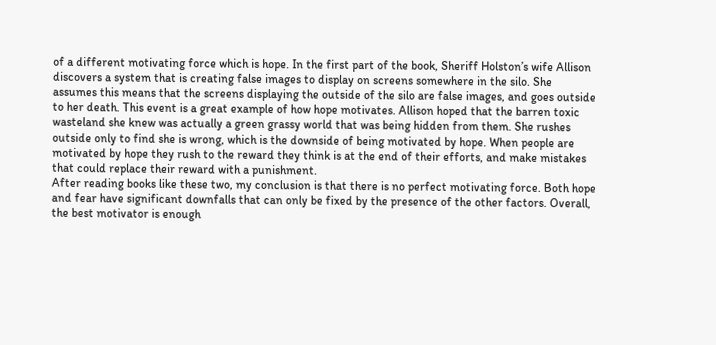of a different motivating force which is hope. In the first part of the book, Sheriff Holston’s wife Allison discovers a system that is creating false images to display on screens somewhere in the silo. She assumes this means that the screens displaying the outside of the silo are false images, and goes outside to her death. This event is a great example of how hope motivates. Allison hoped that the barren toxic wasteland she knew was actually a green grassy world that was being hidden from them. She rushes outside only to find she is wrong, which is the downside of being motivated by hope. When people are motivated by hope they rush to the reward they think is at the end of their efforts, and make mistakes that could replace their reward with a punishment.
After reading books like these two, my conclusion is that there is no perfect motivating force. Both hope and fear have significant downfalls that can only be fixed by the presence of the other factors. Overall, the best motivator is enough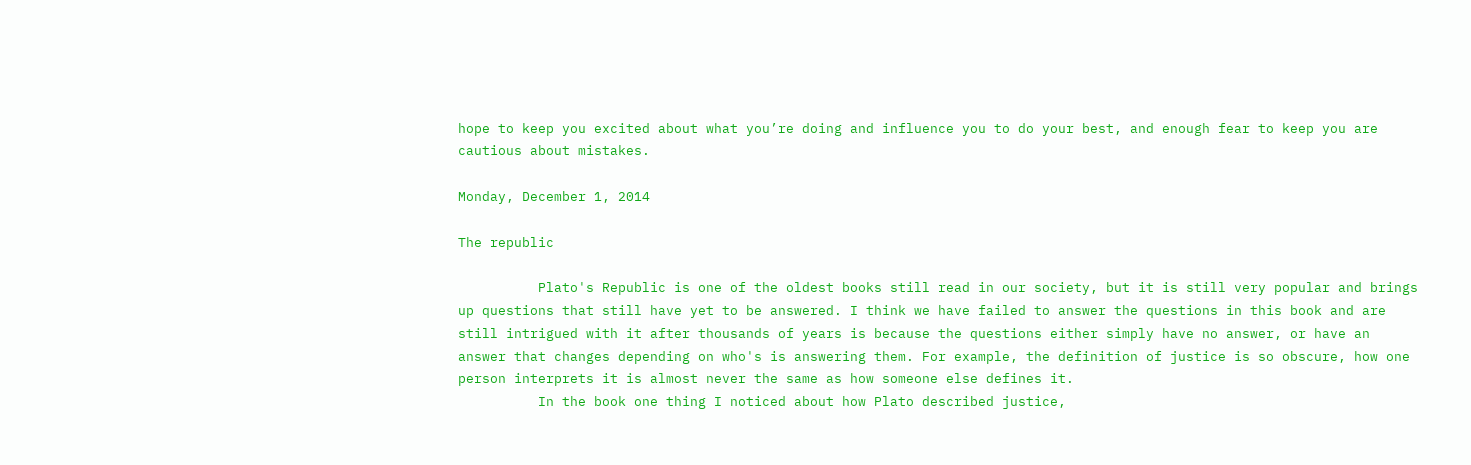hope to keep you excited about what you’re doing and influence you to do your best, and enough fear to keep you are cautious about mistakes.

Monday, December 1, 2014

The republic

          Plato's Republic is one of the oldest books still read in our society, but it is still very popular and brings up questions that still have yet to be answered. I think we have failed to answer the questions in this book and are still intrigued with it after thousands of years is because the questions either simply have no answer, or have an answer that changes depending on who's is answering them. For example, the definition of justice is so obscure, how one person interprets it is almost never the same as how someone else defines it.
          In the book one thing I noticed about how Plato described justice,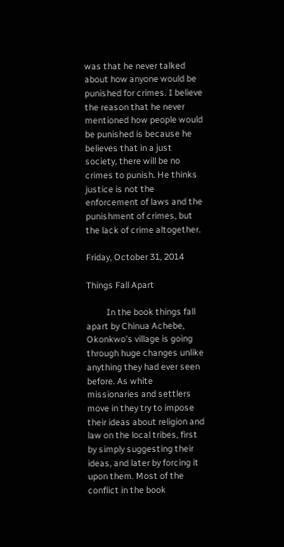was that he never talked about how anyone would be punished for crimes. I believe the reason that he never mentioned how people would be punished is because he believes that in a just society, there will be no crimes to punish. He thinks justice is not the enforcement of laws and the punishment of crimes, but the lack of crime altogether.

Friday, October 31, 2014

Things Fall Apart

          In the book things fall apart by Chinua Achebe, Okonkwo's village is going through huge changes unlike anything they had ever seen before. As white missionaries and settlers move in they try to impose their ideas about religion and law on the local tribes, first by simply suggesting their ideas, and later by forcing it upon them. Most of the conflict in the book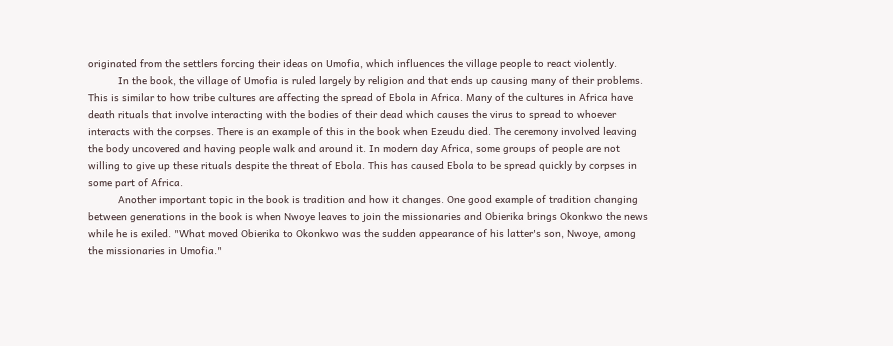originated from the settlers forcing their ideas on Umofia, which influences the village people to react violently.
          In the book, the village of Umofia is ruled largely by religion and that ends up causing many of their problems. This is similar to how tribe cultures are affecting the spread of Ebola in Africa. Many of the cultures in Africa have death rituals that involve interacting with the bodies of their dead which causes the virus to spread to whoever interacts with the corpses. There is an example of this in the book when Ezeudu died. The ceremony involved leaving the body uncovered and having people walk and around it. In modern day Africa, some groups of people are not willing to give up these rituals despite the threat of Ebola. This has caused Ebola to be spread quickly by corpses in some part of Africa.
          Another important topic in the book is tradition and how it changes. One good example of tradition changing between generations in the book is when Nwoye leaves to join the missionaries and Obierika brings Okonkwo the news while he is exiled. "What moved Obierika to Okonkwo was the sudden appearance of his latter's son, Nwoye, among the missionaries in Umofia."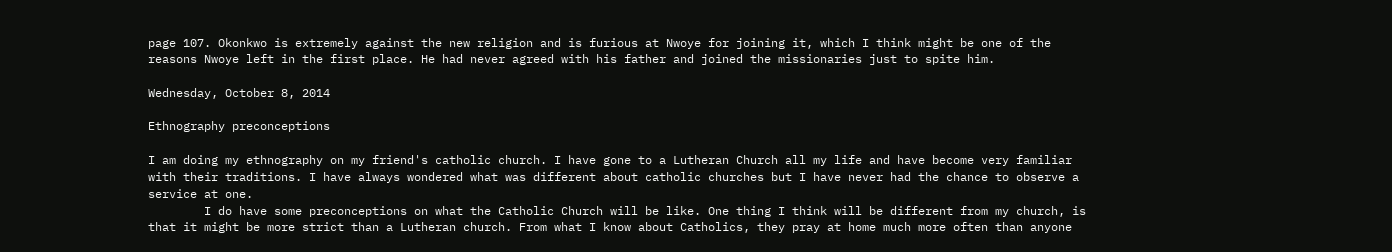page 107. Okonkwo is extremely against the new religion and is furious at Nwoye for joining it, which I think might be one of the reasons Nwoye left in the first place. He had never agreed with his father and joined the missionaries just to spite him.

Wednesday, October 8, 2014

Ethnography preconceptions

I am doing my ethnography on my friend's catholic church. I have gone to a Lutheran Church all my life and have become very familiar with their traditions. I have always wondered what was different about catholic churches but I have never had the chance to observe a service at one.
        I do have some preconceptions on what the Catholic Church will be like. One thing I think will be different from my church, is that it might be more strict than a Lutheran church. From what I know about Catholics, they pray at home much more often than anyone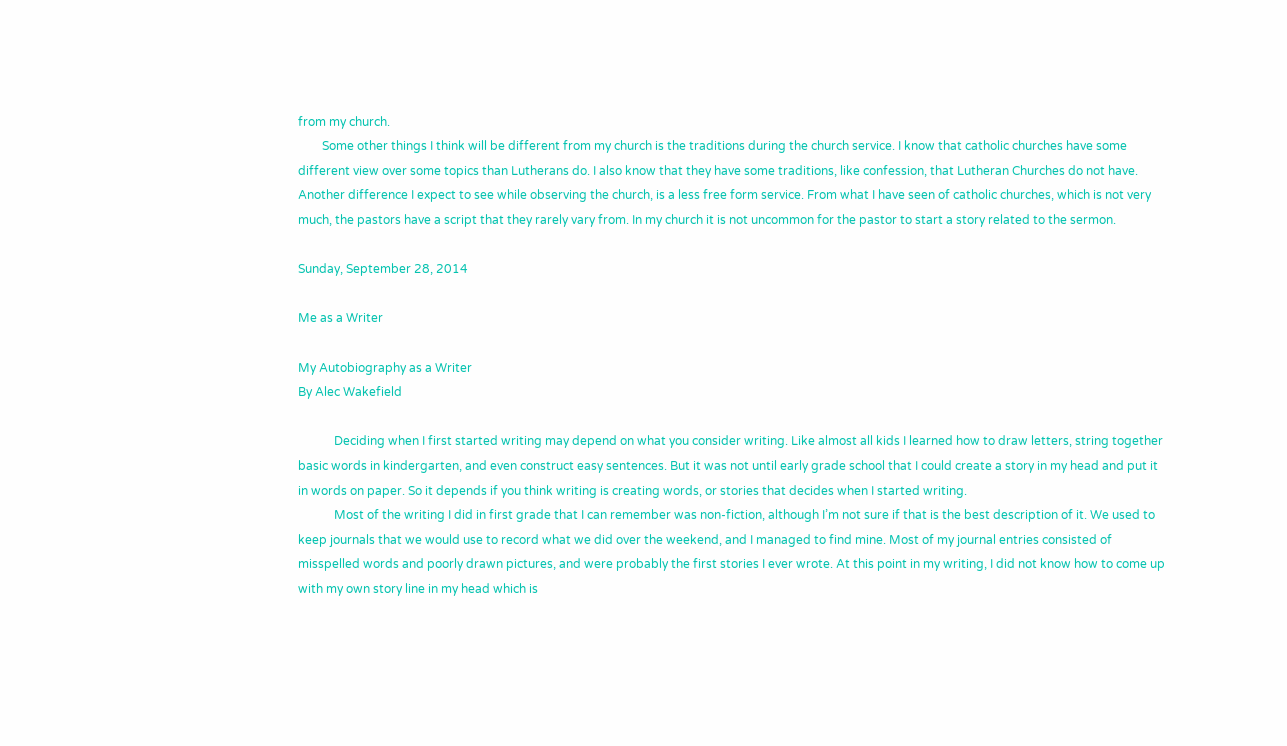from my church.
        Some other things I think will be different from my church is the traditions during the church service. I know that catholic churches have some different view over some topics than Lutherans do. I also know that they have some traditions, like confession, that Lutheran Churches do not have. Another difference I expect to see while observing the church, is a less free form service. From what I have seen of catholic churches, which is not very much, the pastors have a script that they rarely vary from. In my church it is not uncommon for the pastor to start a story related to the sermon.

Sunday, September 28, 2014

Me as a Writer

My Autobiography as a Writer
By Alec Wakefield

            Deciding when I first started writing may depend on what you consider writing. Like almost all kids I learned how to draw letters, string together basic words in kindergarten, and even construct easy sentences. But it was not until early grade school that I could create a story in my head and put it in words on paper. So it depends if you think writing is creating words, or stories that decides when I started writing.
            Most of the writing I did in first grade that I can remember was non-fiction, although I’m not sure if that is the best description of it. We used to keep journals that we would use to record what we did over the weekend, and I managed to find mine. Most of my journal entries consisted of misspelled words and poorly drawn pictures, and were probably the first stories I ever wrote. At this point in my writing, I did not know how to come up with my own story line in my head which is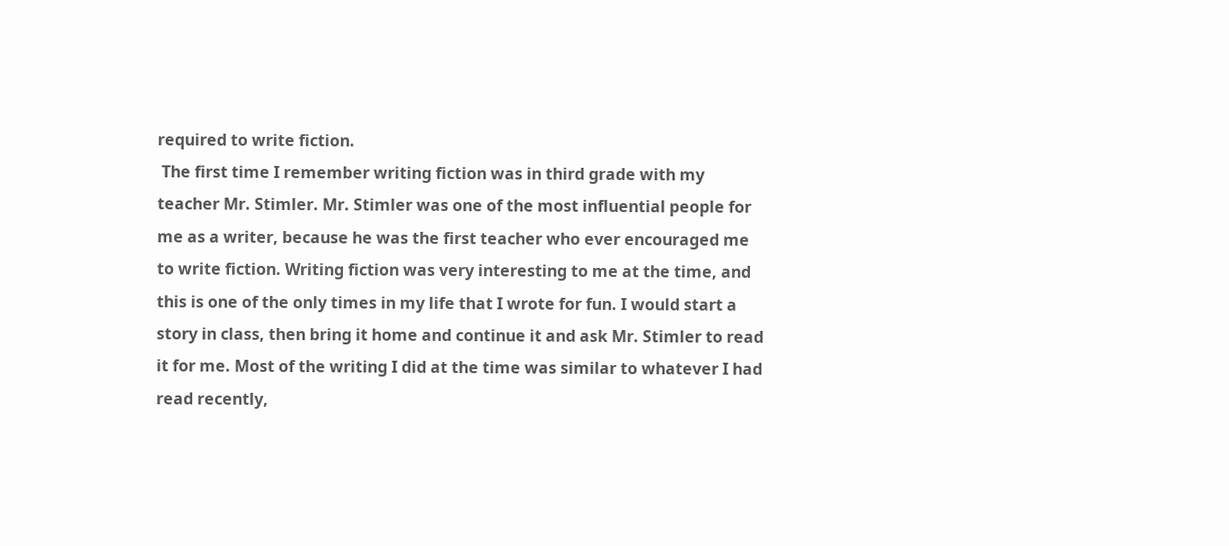required to write fiction.
 The first time I remember writing fiction was in third grade with my teacher Mr. Stimler. Mr. Stimler was one of the most influential people for me as a writer, because he was the first teacher who ever encouraged me to write fiction. Writing fiction was very interesting to me at the time, and this is one of the only times in my life that I wrote for fun. I would start a story in class, then bring it home and continue it and ask Mr. Stimler to read it for me. Most of the writing I did at the time was similar to whatever I had read recently,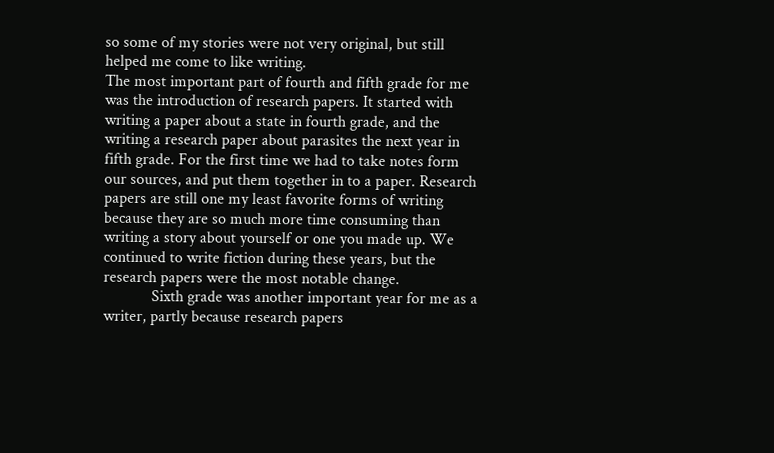so some of my stories were not very original, but still helped me come to like writing.
The most important part of fourth and fifth grade for me was the introduction of research papers. It started with writing a paper about a state in fourth grade, and the writing a research paper about parasites the next year in fifth grade. For the first time we had to take notes form our sources, and put them together in to a paper. Research papers are still one my least favorite forms of writing because they are so much more time consuming than writing a story about yourself or one you made up. We continued to write fiction during these years, but the research papers were the most notable change.
            Sixth grade was another important year for me as a writer, partly because research papers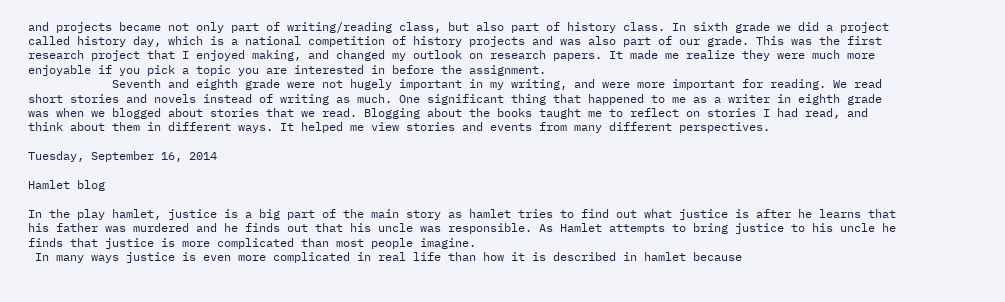and projects became not only part of writing/reading class, but also part of history class. In sixth grade we did a project called history day, which is a national competition of history projects and was also part of our grade. This was the first research project that I enjoyed making, and changed my outlook on research papers. It made me realize they were much more enjoyable if you pick a topic you are interested in before the assignment.
            Seventh and eighth grade were not hugely important in my writing, and were more important for reading. We read short stories and novels instead of writing as much. One significant thing that happened to me as a writer in eighth grade was when we blogged about stories that we read. Blogging about the books taught me to reflect on stories I had read, and think about them in different ways. It helped me view stories and events from many different perspectives.

Tuesday, September 16, 2014

Hamlet blog

In the play hamlet, justice is a big part of the main story as hamlet tries to find out what justice is after he learns that his father was murdered and he finds out that his uncle was responsible. As Hamlet attempts to bring justice to his uncle he finds that justice is more complicated than most people imagine.
 In many ways justice is even more complicated in real life than how it is described in hamlet because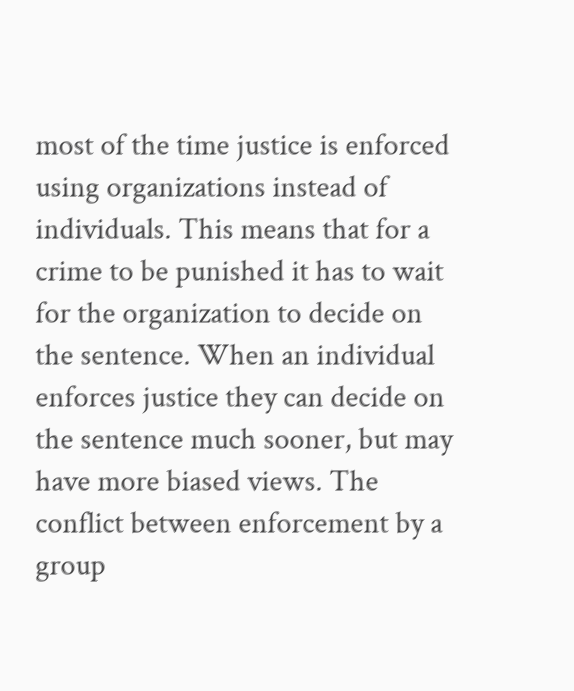most of the time justice is enforced using organizations instead of individuals. This means that for a crime to be punished it has to wait for the organization to decide on the sentence. When an individual enforces justice they can decide on the sentence much sooner, but may have more biased views. The conflict between enforcement by a group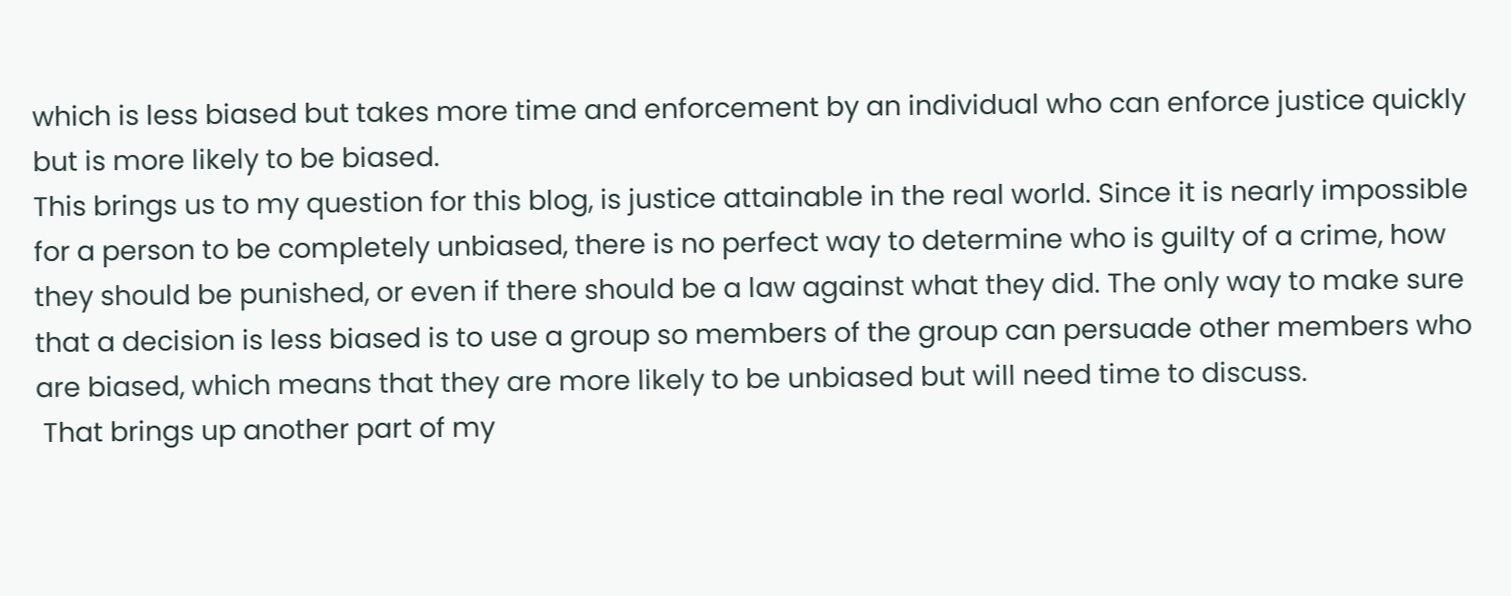which is less biased but takes more time and enforcement by an individual who can enforce justice quickly but is more likely to be biased.
This brings us to my question for this blog, is justice attainable in the real world. Since it is nearly impossible for a person to be completely unbiased, there is no perfect way to determine who is guilty of a crime, how they should be punished, or even if there should be a law against what they did. The only way to make sure that a decision is less biased is to use a group so members of the group can persuade other members who are biased, which means that they are more likely to be unbiased but will need time to discuss.
 That brings up another part of my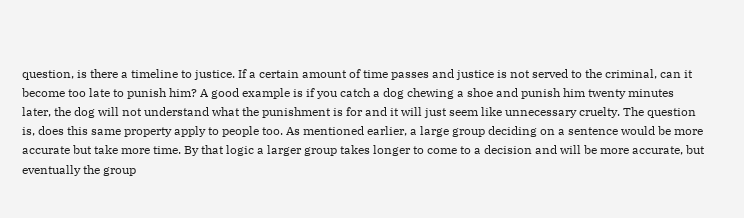question, is there a timeline to justice. If a certain amount of time passes and justice is not served to the criminal, can it become too late to punish him? A good example is if you catch a dog chewing a shoe and punish him twenty minutes later, the dog will not understand what the punishment is for and it will just seem like unnecessary cruelty. The question is, does this same property apply to people too. As mentioned earlier, a large group deciding on a sentence would be more accurate but take more time. By that logic a larger group takes longer to come to a decision and will be more accurate, but eventually the group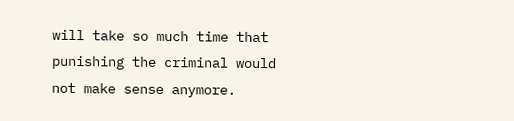will take so much time that punishing the criminal would not make sense anymore.